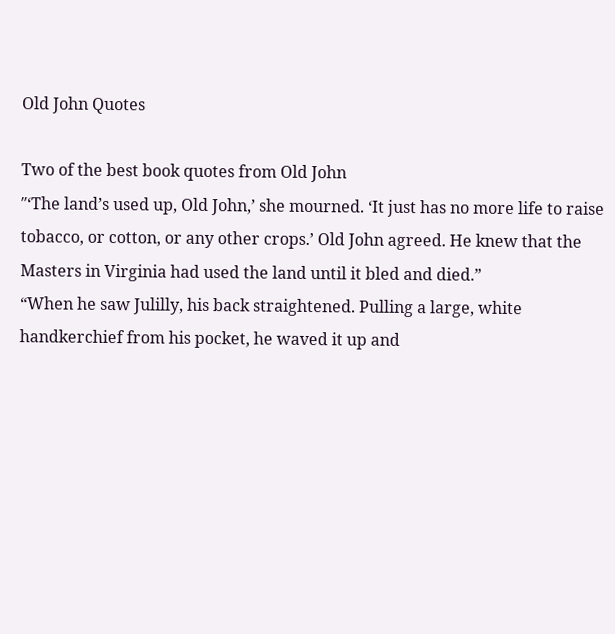Old John Quotes

Two of the best book quotes from Old John
″‘The land’s used up, Old John,’ she mourned. ‘It just has no more life to raise tobacco, or cotton, or any other crops.’ Old John agreed. He knew that the Masters in Virginia had used the land until it bled and died.”
“When he saw Julilly, his back straightened. Pulling a large, white handkerchief from his pocket, he waved it up and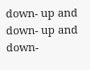down- up and down- up and down-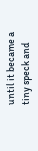until it became a tiny speck and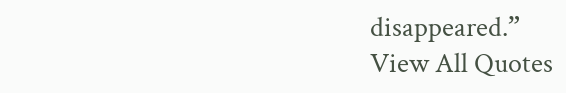disappeared.”
View All Quotes